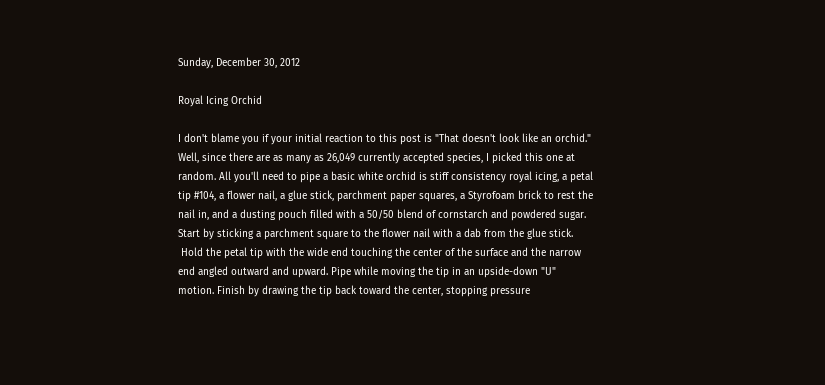Sunday, December 30, 2012

Royal Icing Orchid

I don't blame you if your initial reaction to this post is "That doesn't look like an orchid." Well, since there are as many as 26,049 currently accepted species, I picked this one at random. All you'll need to pipe a basic white orchid is stiff consistency royal icing, a petal tip #104, a flower nail, a glue stick, parchment paper squares, a Styrofoam brick to rest the nail in, and a dusting pouch filled with a 50/50 blend of cornstarch and powdered sugar. Start by sticking a parchment square to the flower nail with a dab from the glue stick.
 Hold the petal tip with the wide end touching the center of the surface and the narrow end angled outward and upward. Pipe while moving the tip in an upside-down "U" motion. Finish by drawing the tip back toward the center, stopping pressure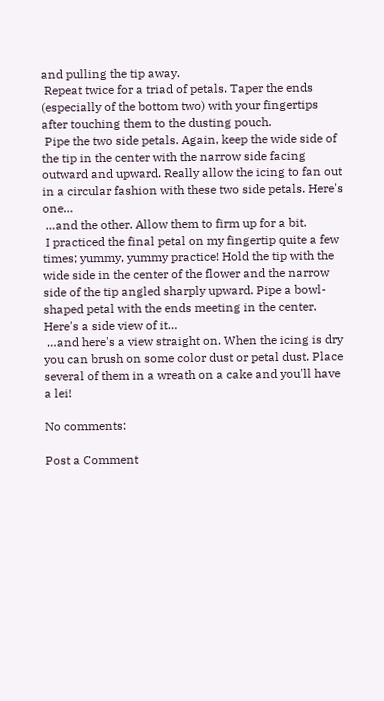and pulling the tip away.
 Repeat twice for a triad of petals. Taper the ends (especially of the bottom two) with your fingertips after touching them to the dusting pouch.
 Pipe the two side petals. Again, keep the wide side of the tip in the center with the narrow side facing outward and upward. Really allow the icing to fan out in a circular fashion with these two side petals. Here's one…
 …and the other. Allow them to firm up for a bit.
 I practiced the final petal on my fingertip quite a few times; yummy, yummy practice! Hold the tip with the wide side in the center of the flower and the narrow side of the tip angled sharply upward. Pipe a bowl-shaped petal with the ends meeting in the center. Here's a side view of it…
 …and here's a view straight on. When the icing is dry you can brush on some color dust or petal dust. Place several of them in a wreath on a cake and you'll have a lei!

No comments:

Post a Comment